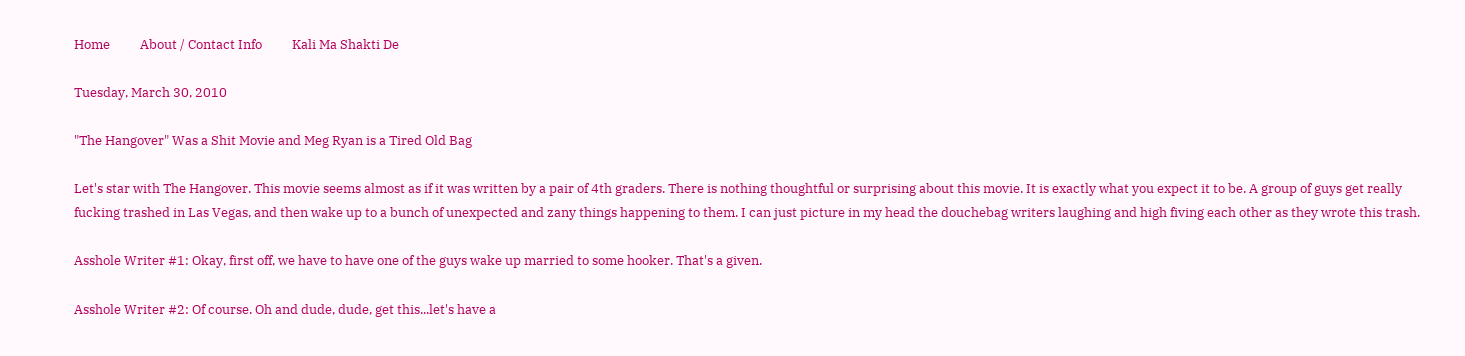Home          About / Contact Info          Kali Ma Shakti De

Tuesday, March 30, 2010

"The Hangover" Was a Shit Movie and Meg Ryan is a Tired Old Bag

Let's star with The Hangover. This movie seems almost as if it was written by a pair of 4th graders. There is nothing thoughtful or surprising about this movie. It is exactly what you expect it to be. A group of guys get really fucking trashed in Las Vegas, and then wake up to a bunch of unexpected and zany things happening to them. I can just picture in my head the douchebag writers laughing and high fiving each other as they wrote this trash.

Asshole Writer #1: Okay, first off, we have to have one of the guys wake up married to some hooker. That's a given.

Asshole Writer #2: Of course. Oh and dude, dude, get this...let's have a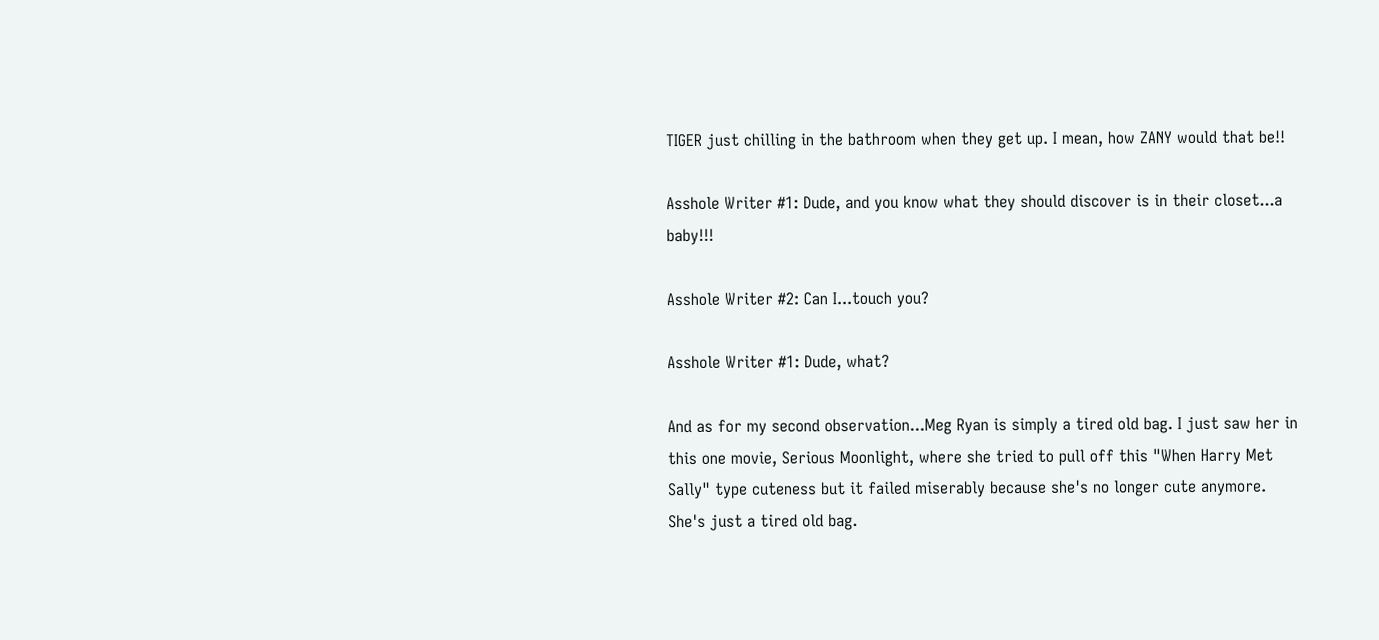TIGER just chilling in the bathroom when they get up. I mean, how ZANY would that be!!

Asshole Writer #1: Dude, and you know what they should discover is in their closet...a baby!!!

Asshole Writer #2: Can I...touch you?

Asshole Writer #1: Dude, what?

And as for my second observation...Meg Ryan is simply a tired old bag. I just saw her in this one movie, Serious Moonlight, where she tried to pull off this "When Harry Met Sally" type cuteness but it failed miserably because she's no longer cute anymore. She's just a tired old bag.